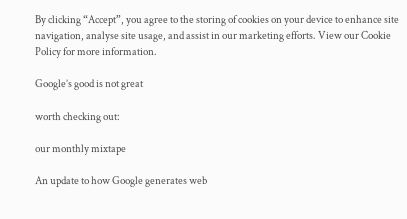By clicking “Accept”, you agree to the storing of cookies on your device to enhance site navigation, analyse site usage, and assist in our marketing efforts. View our Cookie Policy for more information.

Google’s good is not great

worth checking out:

our monthly mixtape

An update to how Google generates web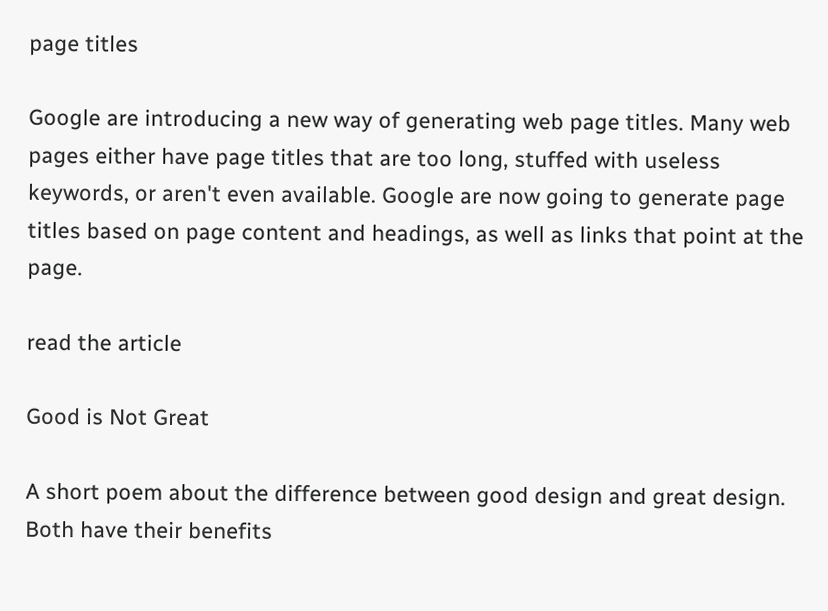page titles

Google are introducing a new way of generating web page titles. Many web pages either have page titles that are too long, stuffed with useless keywords, or aren't even available. Google are now going to generate page titles based on page content and headings, as well as links that point at the page.

read the article

Good is Not Great

A short poem about the difference between good design and great design. Both have their benefits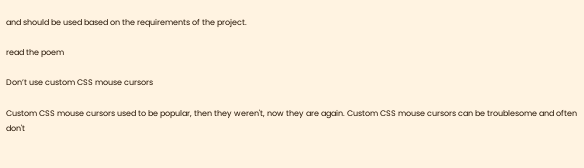and should be used based on the requirements of the project.

read the poem

Don’t use custom CSS mouse cursors

Custom CSS mouse cursors used to be popular, then they weren't, now they are again. Custom CSS mouse cursors can be troublesome and often don't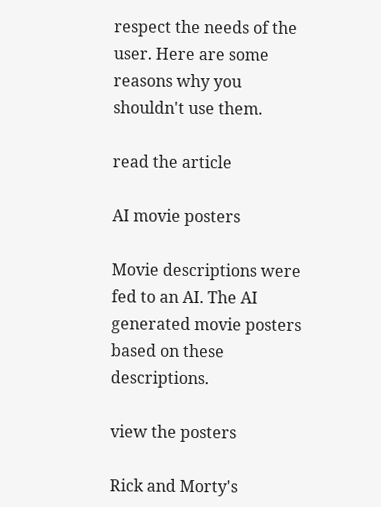respect the needs of the user. Here are some reasons why you shouldn't use them.

read the article

AI movie posters

Movie descriptions were fed to an AI. The AI generated movie posters based on these descriptions.

view the posters

Rick and Morty's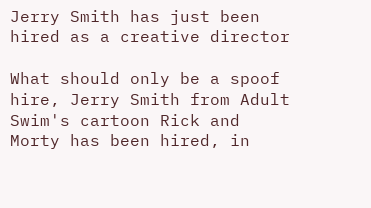Jerry Smith has just been hired as a creative director

What should only be a spoof hire, Jerry Smith from Adult Swim's cartoon Rick and Morty has been hired, in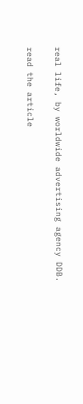real life, by worldwide advertising agency DDB.

read the article